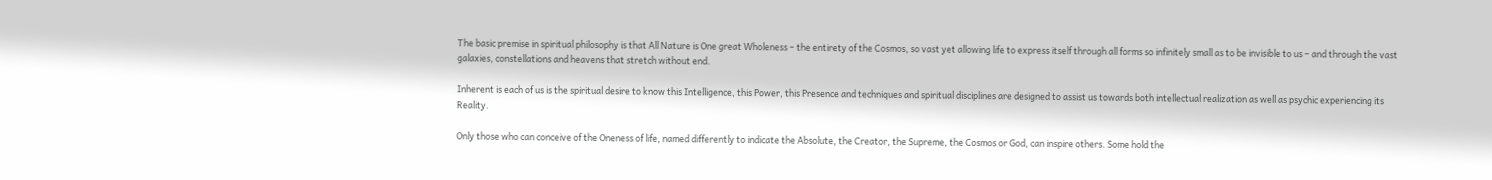The basic premise in spiritual philosophy is that All Nature is One great Wholeness – the entirety of the Cosmos, so vast yet allowing life to express itself through all forms so infinitely small as to be invisible to us – and through the vast galaxies, constellations and heavens that stretch without end.

Inherent is each of us is the spiritual desire to know this Intelligence, this Power, this Presence and techniques and spiritual disciplines are designed to assist us towards both intellectual realization as well as psychic experiencing its Reality.

Only those who can conceive of the Oneness of life, named differently to indicate the Absolute, the Creator, the Supreme, the Cosmos or God, can inspire others. Some hold the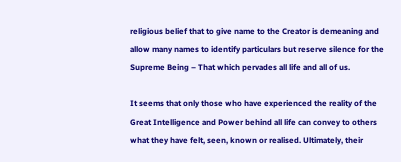religious belief that to give name to the Creator is demeaning and allow many names to identify particulars but reserve silence for the Supreme Being – That which pervades all life and all of us.

It seems that only those who have experienced the reality of the Great Intelligence and Power behind all life can convey to others what they have felt, seen, known or realised. Ultimately, their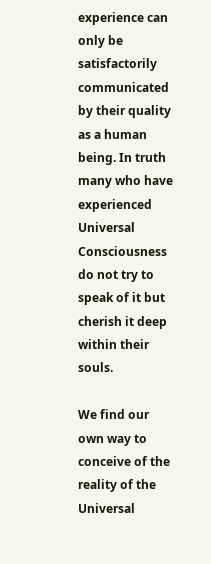experience can only be satisfactorily communicated by their quality as a human being. In truth many who have experienced Universal Consciousness do not try to speak of it but cherish it deep within their souls.

We find our own way to conceive of the reality of the Universal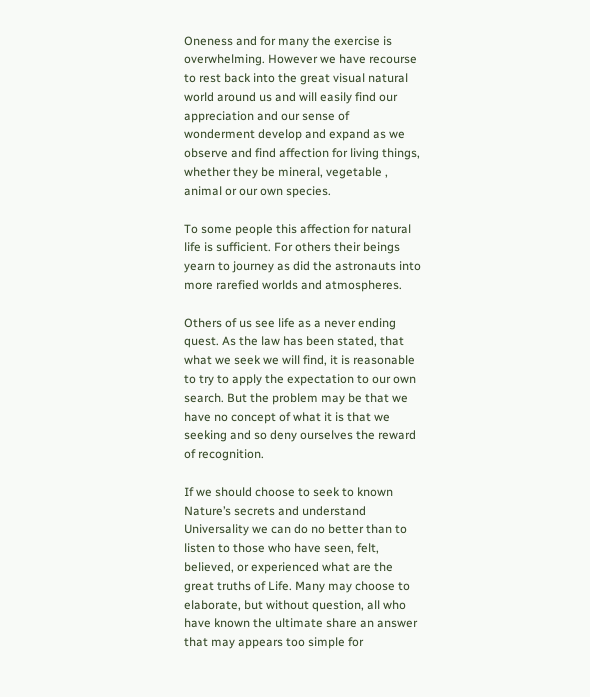Oneness and for many the exercise is overwhelming. However we have recourse to rest back into the great visual natural world around us and will easily find our appreciation and our sense of wonderment develop and expand as we observe and find affection for living things, whether they be mineral, vegetable , animal or our own species.

To some people this affection for natural life is sufficient. For others their beings yearn to journey as did the astronauts into more rarefied worlds and atmospheres.

Others of us see life as a never ending quest. As the law has been stated, that what we seek we will find, it is reasonable to try to apply the expectation to our own search. But the problem may be that we have no concept of what it is that we seeking and so deny ourselves the reward of recognition.

If we should choose to seek to known Nature’s secrets and understand Universality we can do no better than to listen to those who have seen, felt, believed, or experienced what are the great truths of Life. Many may choose to elaborate, but without question, all who have known the ultimate share an answer that may appears too simple for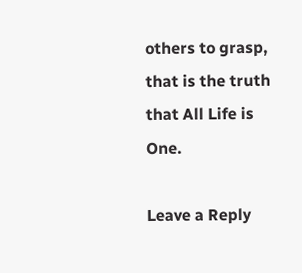others to grasp, that is the truth that All Life is One.

Leave a Reply